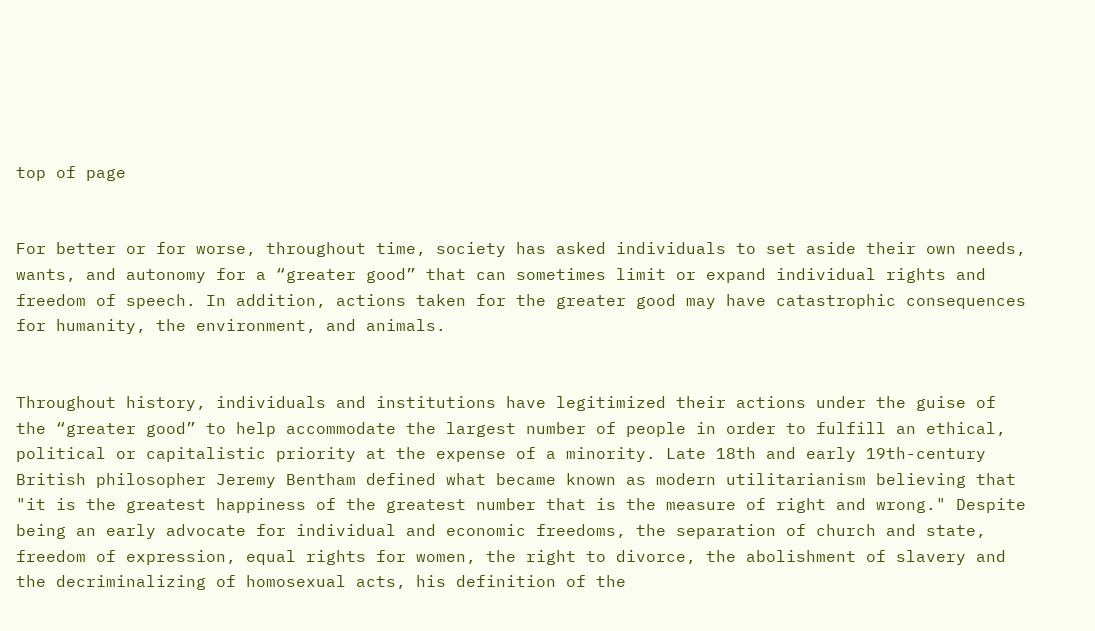top of page


For better or for worse, throughout time, society has asked individuals to set aside their own needs, wants, and autonomy for a “greater good” that can sometimes limit or expand individual rights and freedom of speech. In addition, actions taken for the greater good may have catastrophic consequences for humanity, the environment, and animals.


Throughout history, individuals and institutions have legitimized their actions under the guise of the “greater good” to help accommodate the largest number of people in order to fulfill an ethical, political or capitalistic priority at the expense of a minority. Late 18th and early 19th-century British philosopher Jeremy Bentham defined what became known as modern utilitarianism believing that "it is the greatest happiness of the greatest number that is the measure of right and wrong." Despite being an early advocate for individual and economic freedoms, the separation of church and state, freedom of expression, equal rights for women, the right to divorce, the abolishment of slavery and the decriminalizing of homosexual acts, his definition of the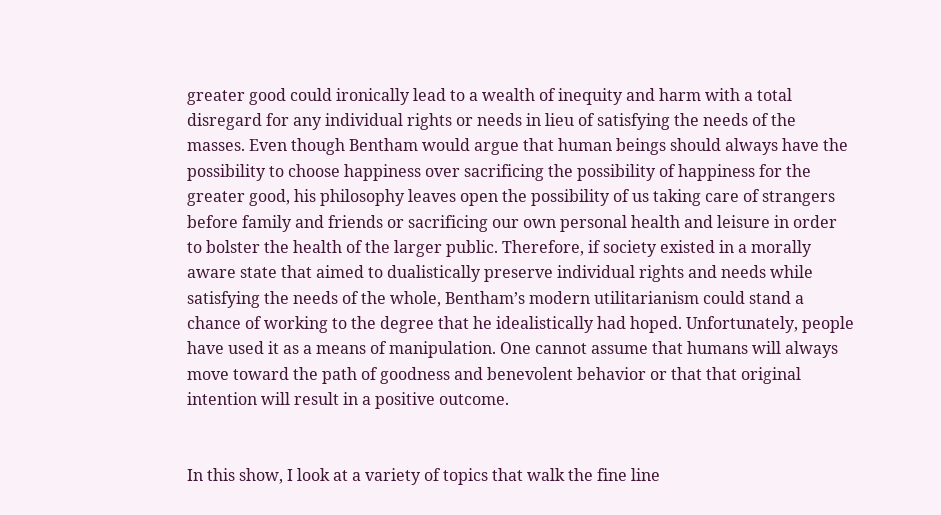greater good could ironically lead to a wealth of inequity and harm with a total disregard for any individual rights or needs in lieu of satisfying the needs of the masses. Even though Bentham would argue that human beings should always have the possibility to choose happiness over sacrificing the possibility of happiness for the greater good, his philosophy leaves open the possibility of us taking care of strangers before family and friends or sacrificing our own personal health and leisure in order to bolster the health of the larger public. Therefore, if society existed in a morally aware state that aimed to dualistically preserve individual rights and needs while satisfying the needs of the whole, Bentham’s modern utilitarianism could stand a chance of working to the degree that he idealistically had hoped. Unfortunately, people have used it as a means of manipulation. One cannot assume that humans will always move toward the path of goodness and benevolent behavior or that that original intention will result in a positive outcome.


In this show, I look at a variety of topics that walk the fine line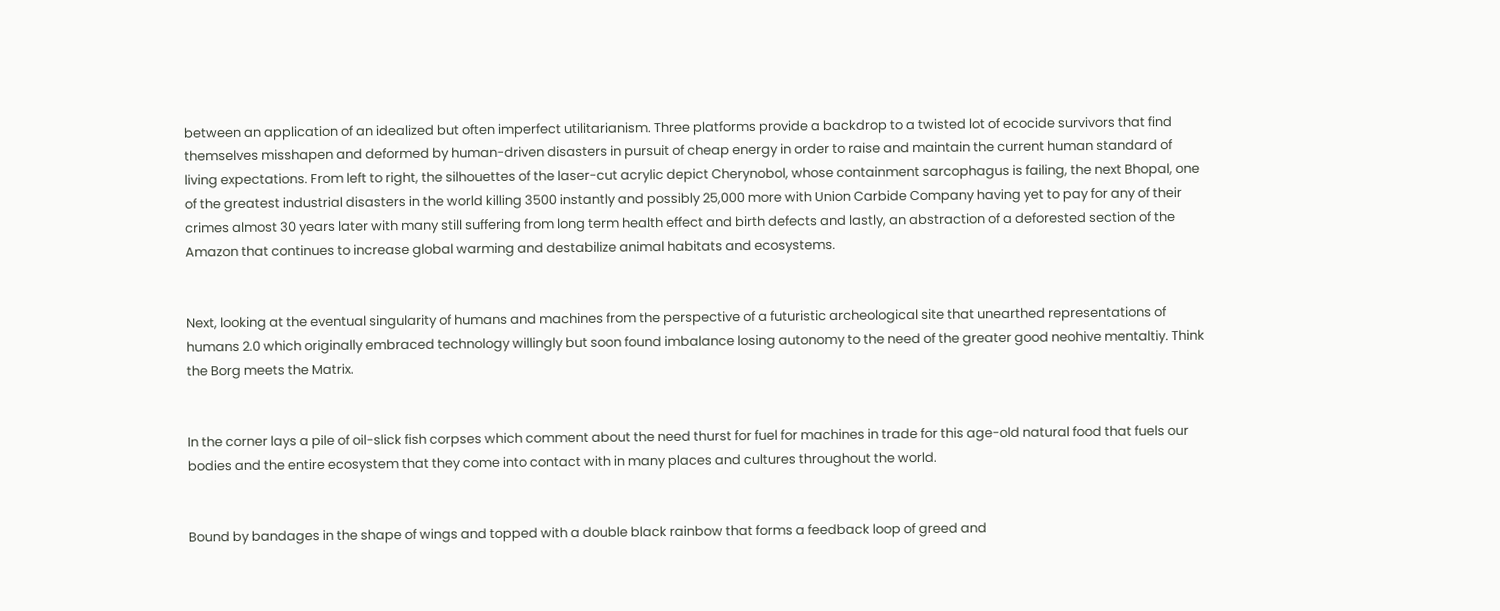between an application of an idealized but often imperfect utilitarianism. Three platforms provide a backdrop to a twisted lot of ecocide survivors that find themselves misshapen and deformed by human-driven disasters in pursuit of cheap energy in order to raise and maintain the current human standard of living expectations. From left to right, the silhouettes of the laser-cut acrylic depict Cherynobol, whose containment sarcophagus is failing, the next Bhopal, one of the greatest industrial disasters in the world killing 3500 instantly and possibly 25,000 more with Union Carbide Company having yet to pay for any of their crimes almost 30 years later with many still suffering from long term health effect and birth defects and lastly, an abstraction of a deforested section of the Amazon that continues to increase global warming and destabilize animal habitats and ecosystems.


Next, looking at the eventual singularity of humans and machines from the perspective of a futuristic archeological site that unearthed representations of humans 2.0 which originally embraced technology willingly but soon found imbalance losing autonomy to the need of the greater good neohive mentaltiy. Think the Borg meets the Matrix.


In the corner lays a pile of oil-slick fish corpses which comment about the need thurst for fuel for machines in trade for this age-old natural food that fuels our bodies and the entire ecosystem that they come into contact with in many places and cultures throughout the world.


Bound by bandages in the shape of wings and topped with a double black rainbow that forms a feedback loop of greed and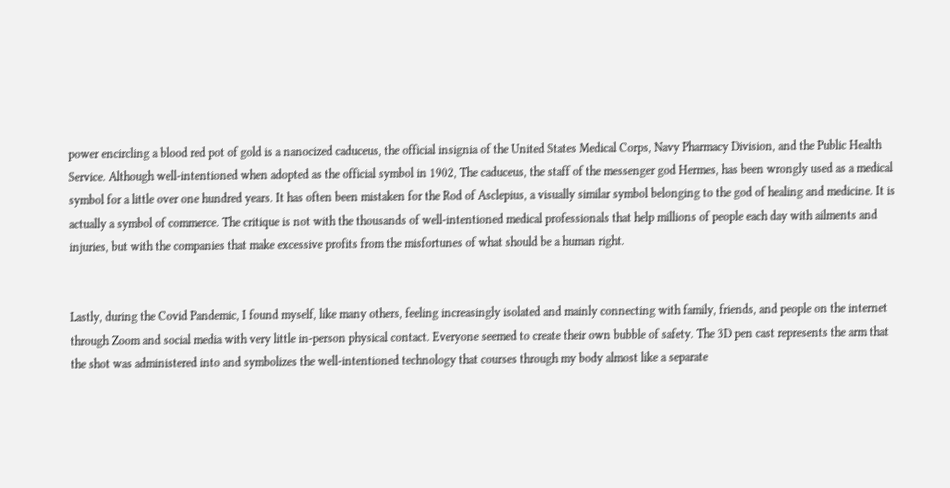power encircling a blood red pot of gold is a nanocized caduceus, the official insignia of the United States Medical Corps, Navy Pharmacy Division, and the Public Health Service. Although well-intentioned when adopted as the official symbol in 1902, The caduceus, the staff of the messenger god Hermes, has been wrongly used as a medical symbol for a little over one hundred years. It has often been mistaken for the Rod of Asclepius, a visually similar symbol belonging to the god of healing and medicine. It is actually a symbol of commerce. The critique is not with the thousands of well-intentioned medical professionals that help millions of people each day with ailments and injuries, but with the companies that make excessive profits from the misfortunes of what should be a human right.


Lastly, during the Covid Pandemic, I found myself, like many others, feeling increasingly isolated and mainly connecting with family, friends, and people on the internet through Zoom and social media with very little in-person physical contact. Everyone seemed to create their own bubble of safety. The 3D pen cast represents the arm that the shot was administered into and symbolizes the well-intentioned technology that courses through my body almost like a separate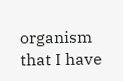organism that I have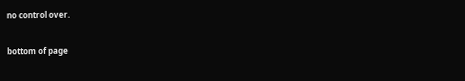no control over.

bottom of page